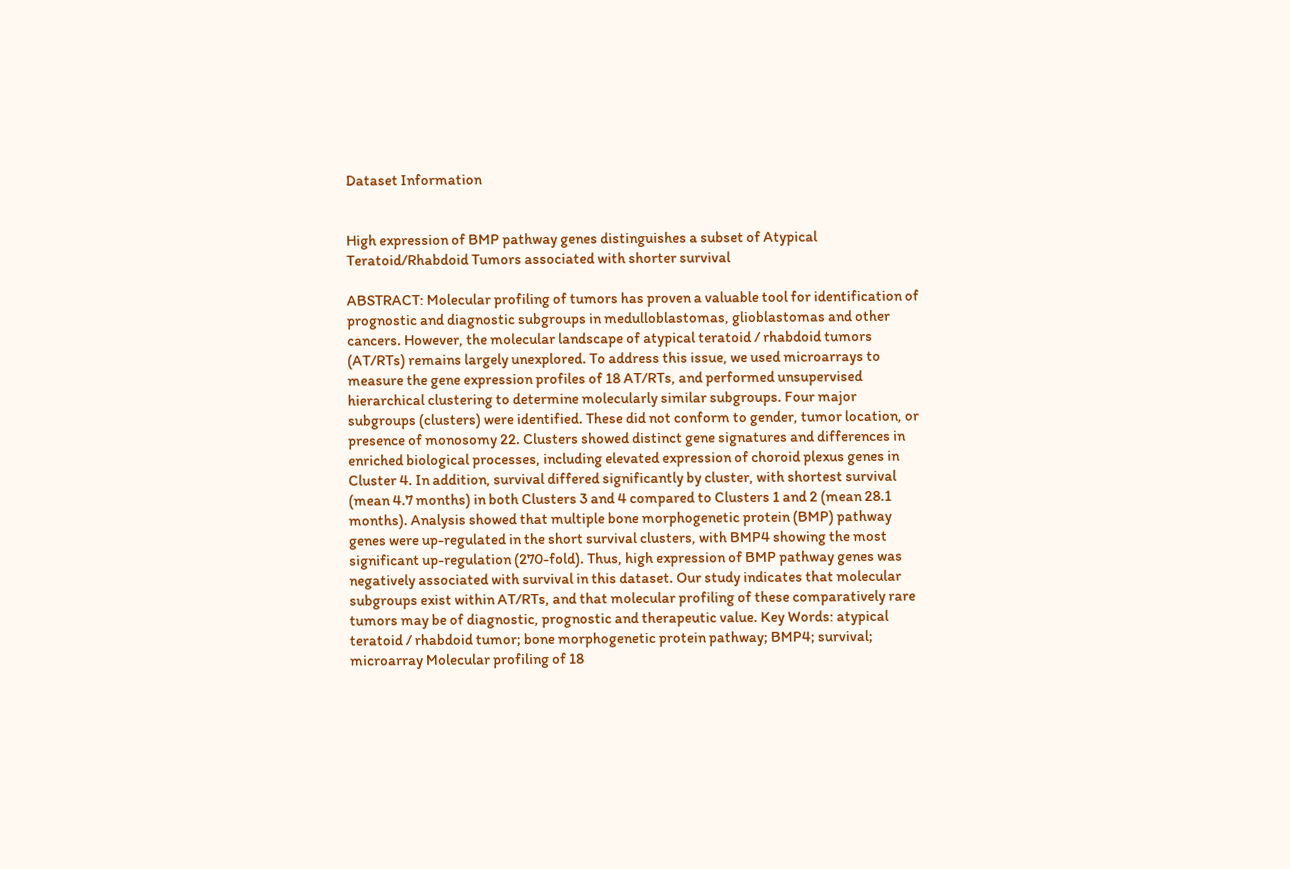Dataset Information


High expression of BMP pathway genes distinguishes a subset of Atypical Teratoid/Rhabdoid Tumors associated with shorter survival

ABSTRACT: Molecular profiling of tumors has proven a valuable tool for identification of prognostic and diagnostic subgroups in medulloblastomas, glioblastomas and other cancers. However, the molecular landscape of atypical teratoid / rhabdoid tumors (AT/RTs) remains largely unexplored. To address this issue, we used microarrays to measure the gene expression profiles of 18 AT/RTs, and performed unsupervised hierarchical clustering to determine molecularly similar subgroups. Four major subgroups (clusters) were identified. These did not conform to gender, tumor location, or presence of monosomy 22. Clusters showed distinct gene signatures and differences in enriched biological processes, including elevated expression of choroid plexus genes in Cluster 4. In addition, survival differed significantly by cluster, with shortest survival (mean 4.7 months) in both Clusters 3 and 4 compared to Clusters 1 and 2 (mean 28.1 months). Analysis showed that multiple bone morphogenetic protein (BMP) pathway genes were up-regulated in the short survival clusters, with BMP4 showing the most significant up-regulation (270-fold). Thus, high expression of BMP pathway genes was negatively associated with survival in this dataset. Our study indicates that molecular subgroups exist within AT/RTs, and that molecular profiling of these comparatively rare tumors may be of diagnostic, prognostic and therapeutic value. Key Words: atypical teratoid / rhabdoid tumor; bone morphogenetic protein pathway; BMP4; survival; microarray Molecular profiling of 18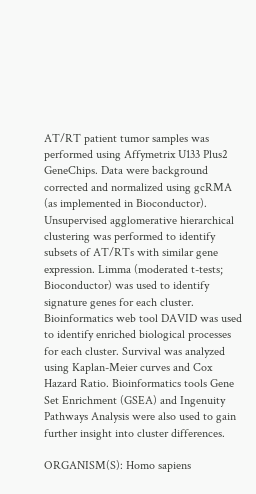AT/RT patient tumor samples was performed using Affymetrix U133 Plus2 GeneChips. Data were background corrected and normalized using gcRMA (as implemented in Bioconductor). Unsupervised agglomerative hierarchical clustering was performed to identify subsets of AT/RTs with similar gene expression. Limma (moderated t-tests; Bioconductor) was used to identify signature genes for each cluster. Bioinformatics web tool DAVID was used to identify enriched biological processes for each cluster. Survival was analyzed using Kaplan-Meier curves and Cox Hazard Ratio. Bioinformatics tools Gene Set Enrichment (GSEA) and Ingenuity Pathways Analysis were also used to gain further insight into cluster differences.

ORGANISM(S): Homo sapiens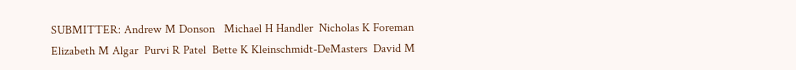SUBMITTER: Andrew M Donson   Michael H Handler  Nicholas K Foreman  Elizabeth M Algar  Purvi R Patel  Bette K Kleinschmidt-DeMasters  David M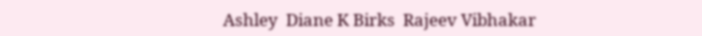Ashley  Diane K Birks  Rajeev Vibhakar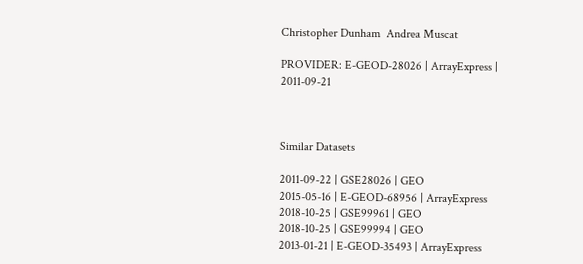Christopher Dunham  Andrea Muscat

PROVIDER: E-GEOD-28026 | ArrayExpress | 2011-09-21



Similar Datasets

2011-09-22 | GSE28026 | GEO
2015-05-16 | E-GEOD-68956 | ArrayExpress
2018-10-25 | GSE99961 | GEO
2018-10-25 | GSE99994 | GEO
2013-01-21 | E-GEOD-35493 | ArrayExpress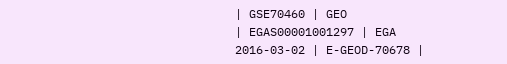| GSE70460 | GEO
| EGAS00001001297 | EGA
2016-03-02 | E-GEOD-70678 |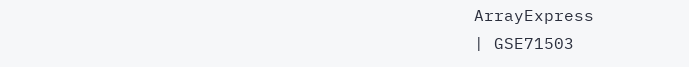ArrayExpress
| GSE71503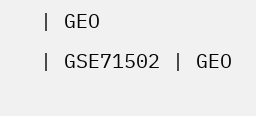| GEO
| GSE71502 | GEO